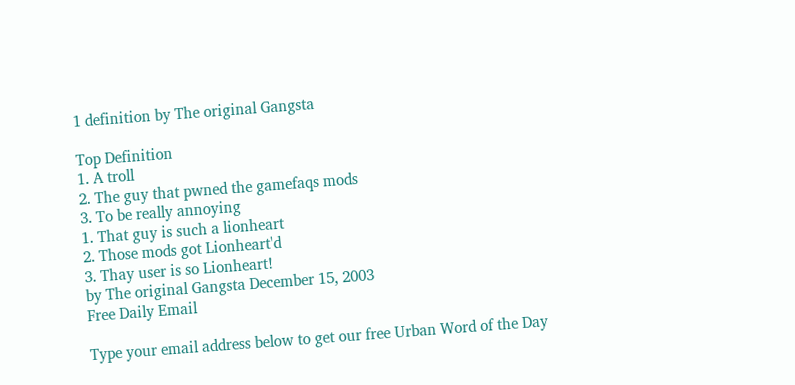1 definition by The original Gangsta

Top Definition
1. A troll
2. The guy that pwned the gamefaqs mods
3. To be really annoying
1. That guy is such a lionheart
2. Those mods got Lionheart'd
3. Thay user is so Lionheart!
by The original Gangsta December 15, 2003
Free Daily Email

Type your email address below to get our free Urban Word of the Day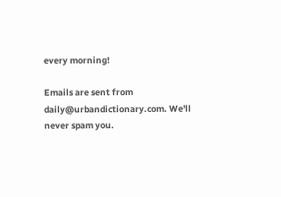every morning!

Emails are sent from daily@urbandictionary.com. We'll never spam you.